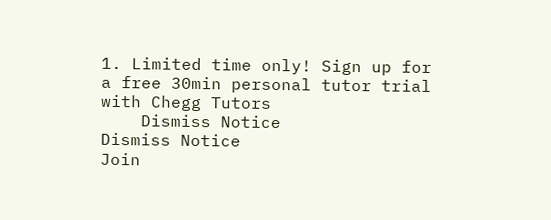1. Limited time only! Sign up for a free 30min personal tutor trial with Chegg Tutors
    Dismiss Notice
Dismiss Notice
Join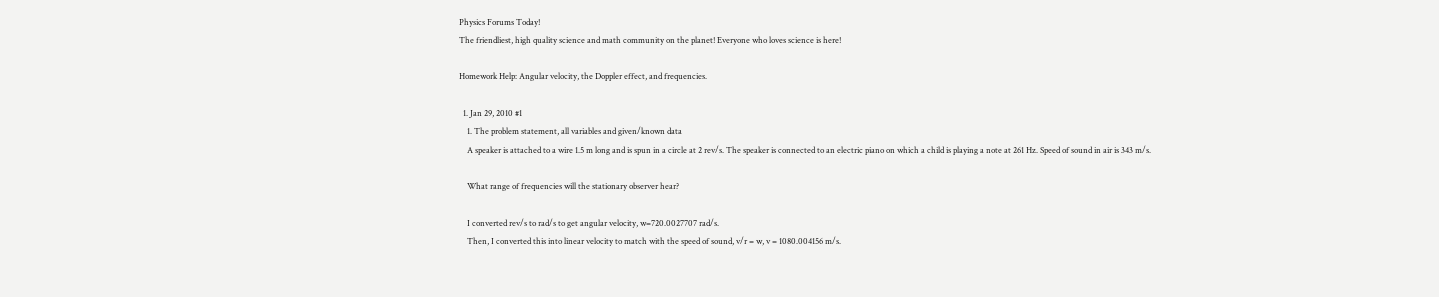Physics Forums Today!
The friendliest, high quality science and math community on the planet! Everyone who loves science is here!

Homework Help: Angular velocity, the Doppler effect, and frequencies.

  1. Jan 29, 2010 #1
    1. The problem statement, all variables and given/known data
    A speaker is attached to a wire 1.5 m long and is spun in a circle at 2 rev/s. The speaker is connected to an electric piano on which a child is playing a note at 261 Hz. Speed of sound in air is 343 m/s.

    What range of frequencies will the stationary observer hear?

    I converted rev/s to rad/s to get angular velocity, w=720.0027707 rad/s.
    Then, I converted this into linear velocity to match with the speed of sound, v/r = w, v = 1080.004156 m/s.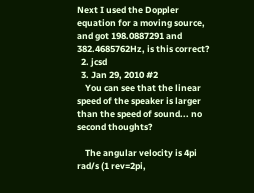Next I used the Doppler equation for a moving source, and got 198.0887291 and 382.4685762Hz, is this correct?
  2. jcsd
  3. Jan 29, 2010 #2
    You can see that the linear speed of the speaker is larger than the speed of sound... no second thoughts?

    The angular velocity is 4pi rad/s (1 rev=2pi,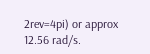2rev=4pi) or approx 12.56 rad/s.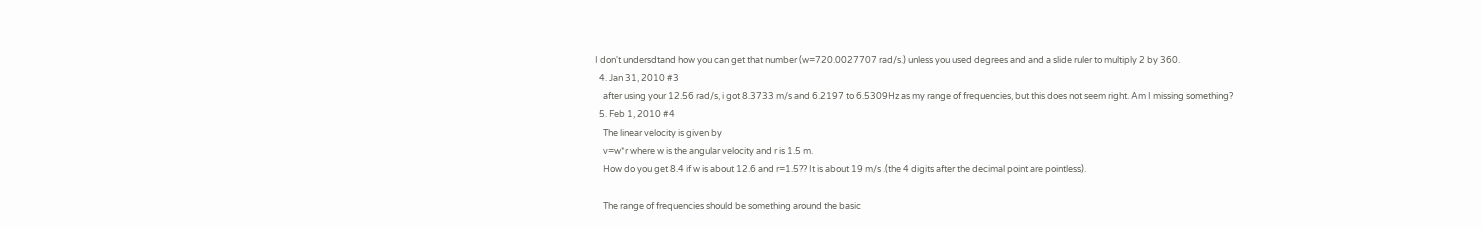I don't undersdtand how you can get that number (w=720.0027707 rad/s.) unless you used degrees and and a slide ruler to multiply 2 by 360.
  4. Jan 31, 2010 #3
    after using your 12.56 rad/s, i got 8.3733 m/s and 6.2197 to 6.5309Hz as my range of frequencies, but this does not seem right. Am I missing something?
  5. Feb 1, 2010 #4
    The linear velocity is given by
    v=w*r where w is the angular velocity and r is 1.5 m.
    How do you get 8.4 if w is about 12.6 and r=1.5?? It is about 19 m/s .(the 4 digits after the decimal point are pointless).

    The range of frequencies should be something around the basic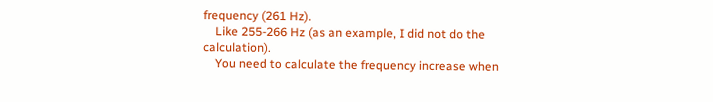frequency (261 Hz).
    Like 255-266 Hz (as an example, I did not do the calculation).
    You need to calculate the frequency increase when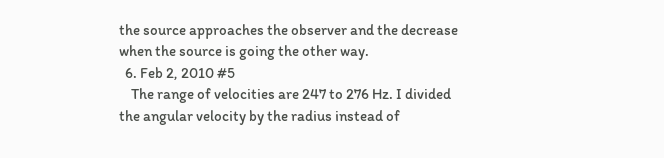the source approaches the observer and the decrease when the source is going the other way.
  6. Feb 2, 2010 #5
    The range of velocities are 247 to 276 Hz. I divided the angular velocity by the radius instead of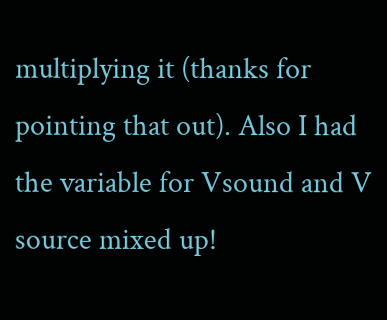multiplying it (thanks for pointing that out). Also I had the variable for Vsound and V source mixed up!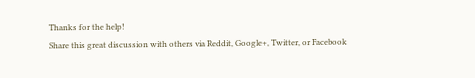Thanks for the help!
Share this great discussion with others via Reddit, Google+, Twitter, or Facebook